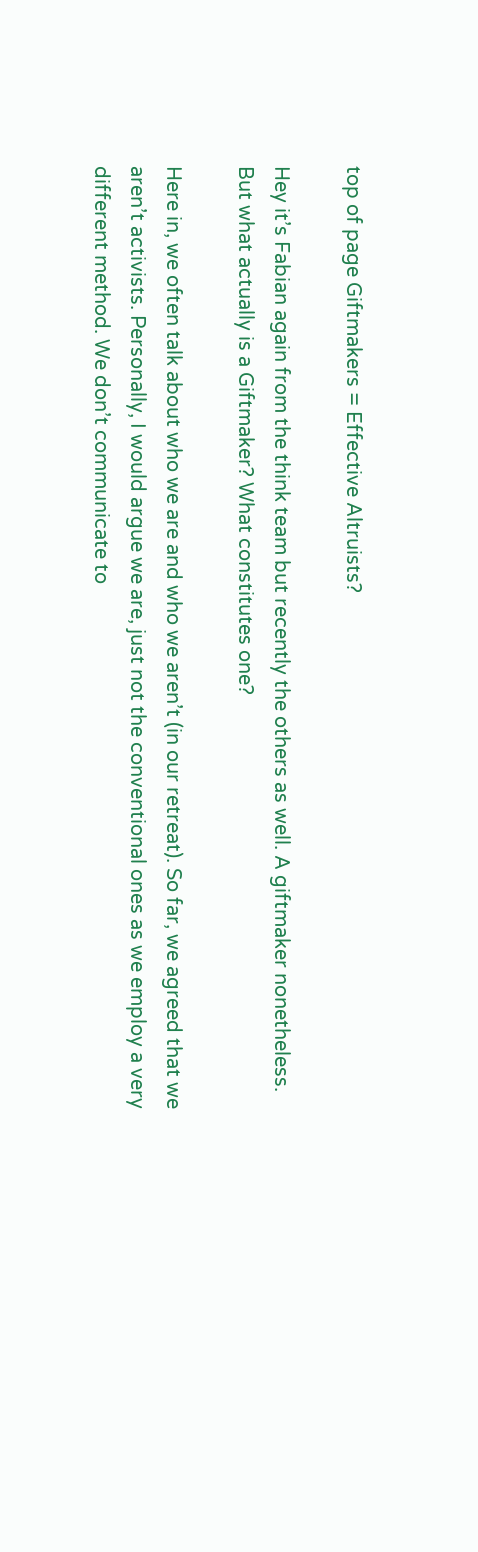top of page Giftmakers = Effective Altruists?

Hey it’s Fabian again from the think team but recently the others as well. A giftmaker nonetheless. But what actually is a Giftmaker? What constitutes one?

Here in, we often talk about who we are and who we aren’t (in our retreat). So far, we agreed that we aren’t activists. Personally, I would argue we are, just not the conventional ones as we employ a very different method. We don’t communicate to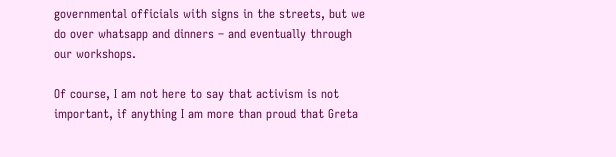governmental officials with signs in the streets, but we do over whatsapp and dinners – and eventually through our workshops.

Of course, I am not here to say that activism is not important, if anything I am more than proud that Greta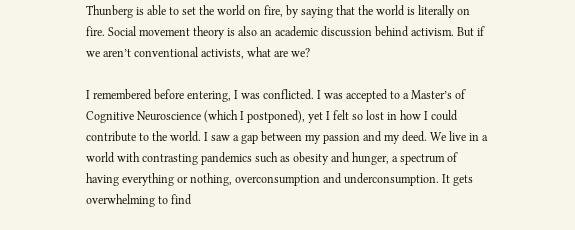Thunberg is able to set the world on fire, by saying that the world is literally on fire. Social movement theory is also an academic discussion behind activism. But if we aren’t conventional activists, what are we?

I remembered before entering, I was conflicted. I was accepted to a Master’s of Cognitive Neuroscience (which I postponed), yet I felt so lost in how I could contribute to the world. I saw a gap between my passion and my deed. We live in a world with contrasting pandemics such as obesity and hunger, a spectrum of having everything or nothing, overconsumption and underconsumption. It gets overwhelming to find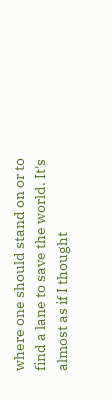where one should stand on or to find a lane to save the world. It's almost as if I thought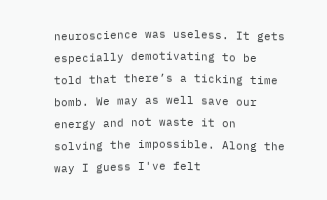neuroscience was useless. It gets especially demotivating to be told that there’s a ticking time bomb. We may as well save our energy and not waste it on solving the impossible. Along the way I guess I've felt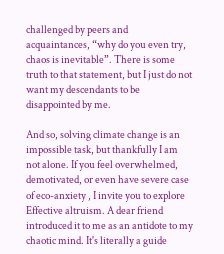challenged by peers and acquaintances, “why do you even try, chaos is inevitable”. There is some truth to that statement, but I just do not want my descendants to be disappointed by me.

And so, solving climate change is an impossible task, but thankfully I am not alone. If you feel overwhelmed, demotivated, or even have severe case of eco-anxiety , I invite you to explore Effective altruism. A dear friend introduced it to me as an antidote to my chaotic mind. It's literally a guide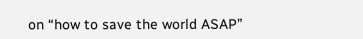on “how to save the world ASAP”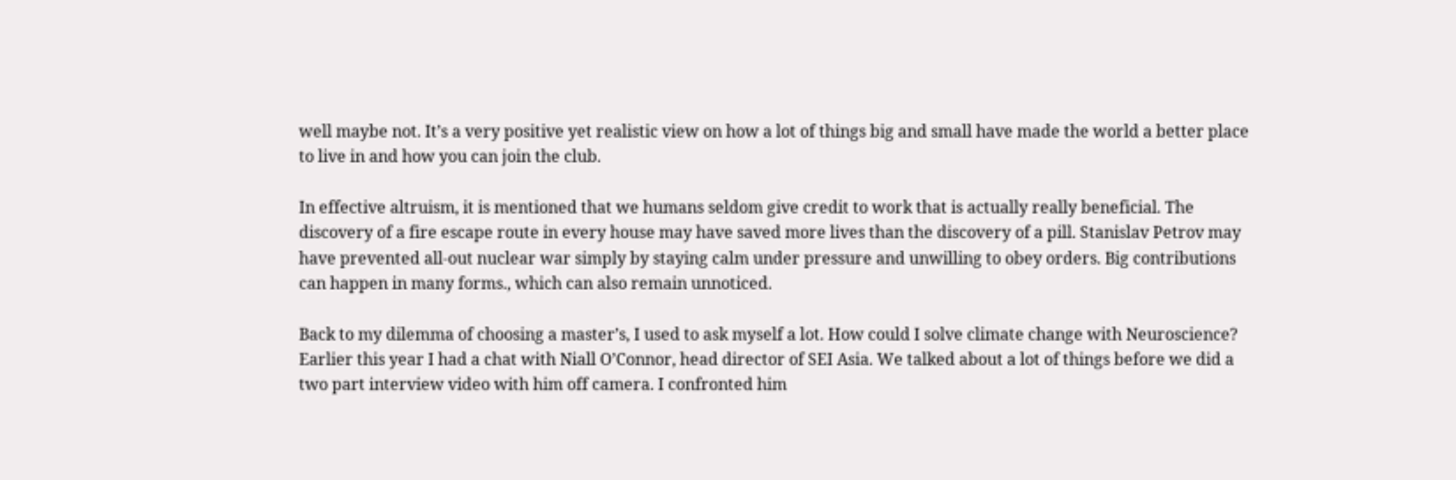well maybe not. It’s a very positive yet realistic view on how a lot of things big and small have made the world a better place to live in and how you can join the club.

In effective altruism, it is mentioned that we humans seldom give credit to work that is actually really beneficial. The discovery of a fire escape route in every house may have saved more lives than the discovery of a pill. Stanislav Petrov may have prevented all-out nuclear war simply by staying calm under pressure and unwilling to obey orders. Big contributions can happen in many forms., which can also remain unnoticed.

Back to my dilemma of choosing a master’s, I used to ask myself a lot. How could I solve climate change with Neuroscience? Earlier this year I had a chat with Niall O’Connor, head director of SEI Asia. We talked about a lot of things before we did a two part interview video with him off camera. I confronted him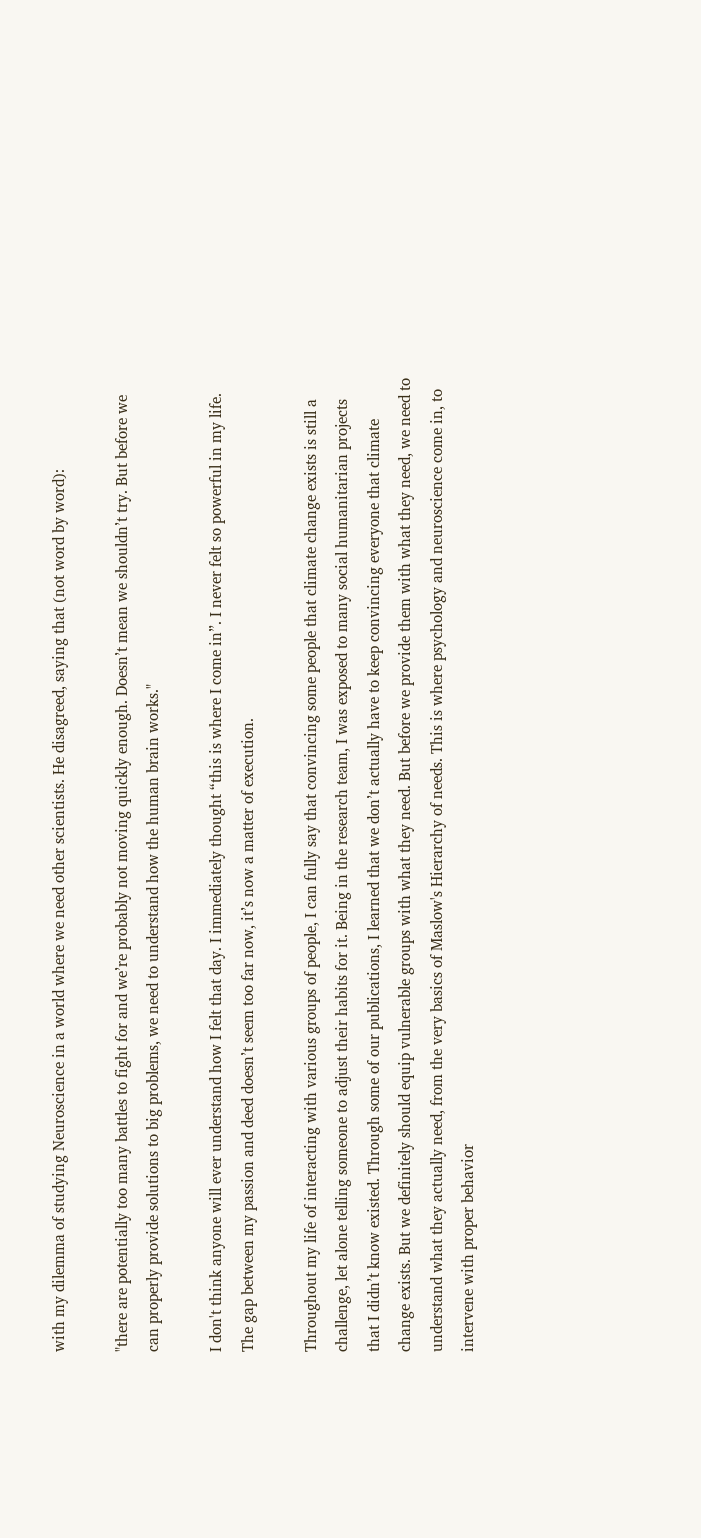with my dilemma of studying Neuroscience in a world where we need other scientists. He disagreed, saying that (not word by word):

"there are potentially too many battles to fight for and we’re probably not moving quickly enough. Doesn’t mean we shouldn’t try. But before we can properly provide solutions to big problems, we need to understand how the human brain works."

I don't think anyone will ever understand how I felt that day. I immediately thought “this is where I come in”. I never felt so powerful in my life. The gap between my passion and deed doesn’t seem too far now, it’s now a matter of execution.

Throughout my life of interacting with various groups of people, I can fully say that convincing some people that climate change exists is still a challenge, let alone telling someone to adjust their habits for it. Being in the research team, I was exposed to many social humanitarian projects that I didn’t know existed. Through some of our publications, I learned that we don’t actually have to keep convincing everyone that climate change exists. But we definitely should equip vulnerable groups with what they need. But before we provide them with what they need, we need to understand what they actually need, from the very basics of Maslow's Hierarchy of needs. This is where psychology and neuroscience come in, to intervene with proper behavior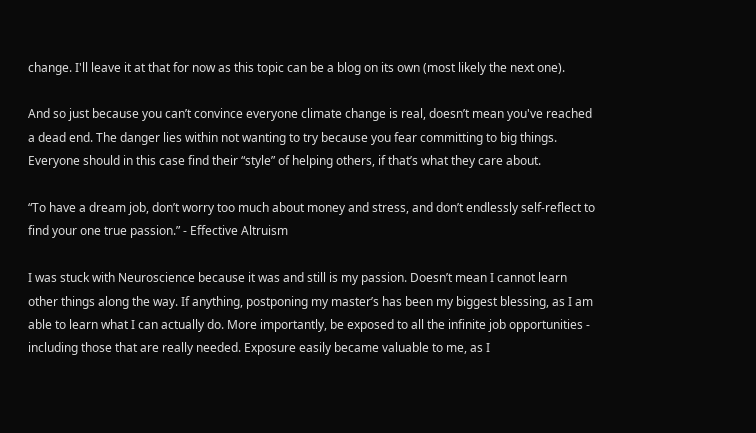change. I'll leave it at that for now as this topic can be a blog on its own (most likely the next one).

And so just because you can’t convince everyone climate change is real, doesn’t mean you've reached a dead end. The danger lies within not wanting to try because you fear committing to big things. Everyone should in this case find their “style” of helping others, if that’s what they care about.

“To have a dream job, don’t worry too much about money and stress, and don’t endlessly self-reflect to find your one true passion.” - Effective Altruism

I was stuck with Neuroscience because it was and still is my passion. Doesn’t mean I cannot learn other things along the way. If anything, postponing my master’s has been my biggest blessing, as I am able to learn what I can actually do. More importantly, be exposed to all the infinite job opportunities - including those that are really needed. Exposure easily became valuable to me, as I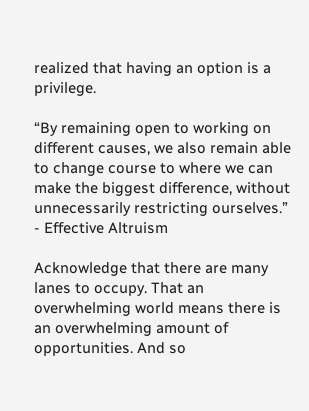realized that having an option is a privilege.

“By remaining open to working on different causes, we also remain able to change course to where we can make the biggest difference, without unnecessarily restricting ourselves.” - Effective Altruism

Acknowledge that there are many lanes to occupy. That an overwhelming world means there is an overwhelming amount of opportunities. And so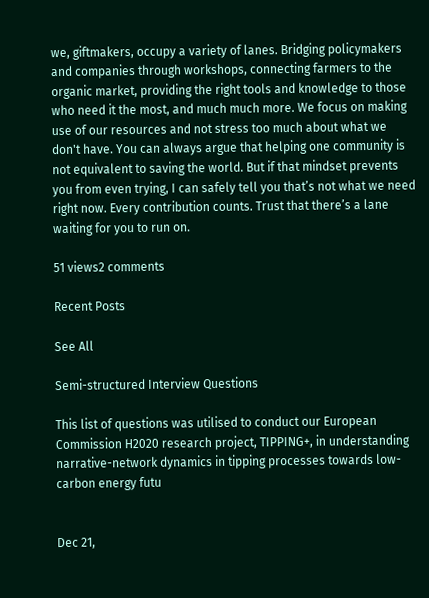we, giftmakers, occupy a variety of lanes. Bridging policymakers and companies through workshops, connecting farmers to the organic market, providing the right tools and knowledge to those who need it the most, and much much more. We focus on making use of our resources and not stress too much about what we don't have. You can always argue that helping one community is not equivalent to saving the world. But if that mindset prevents you from even trying, I can safely tell you that’s not what we need right now. Every contribution counts. Trust that there’s a lane waiting for you to run on.

51 views2 comments

Recent Posts

See All

Semi-structured Interview Questions

This list of questions was utilised to conduct our European Commission H2020 research project, TIPPING+, in understanding narrative-network dynamics in tipping processes towards low-carbon energy futu


Dec 21,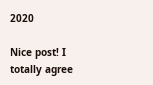2020

Nice post! I totally agree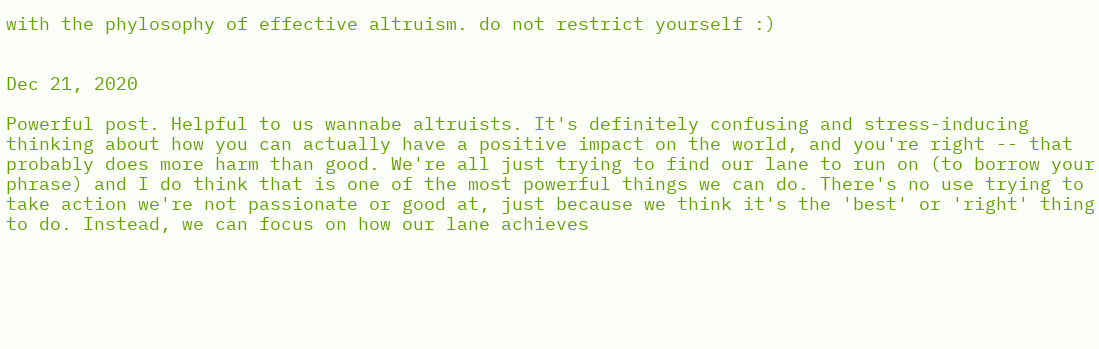with the phylosophy of effective altruism. do not restrict yourself :)


Dec 21, 2020

Powerful post. Helpful to us wannabe altruists. It's definitely confusing and stress-inducing thinking about how you can actually have a positive impact on the world, and you're right -- that probably does more harm than good. We're all just trying to find our lane to run on (to borrow your phrase) and I do think that is one of the most powerful things we can do. There's no use trying to take action we're not passionate or good at, just because we think it's the 'best' or 'right' thing to do. Instead, we can focus on how our lane achieves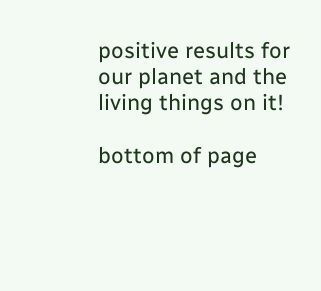positive results for our planet and the living things on it!

bottom of page